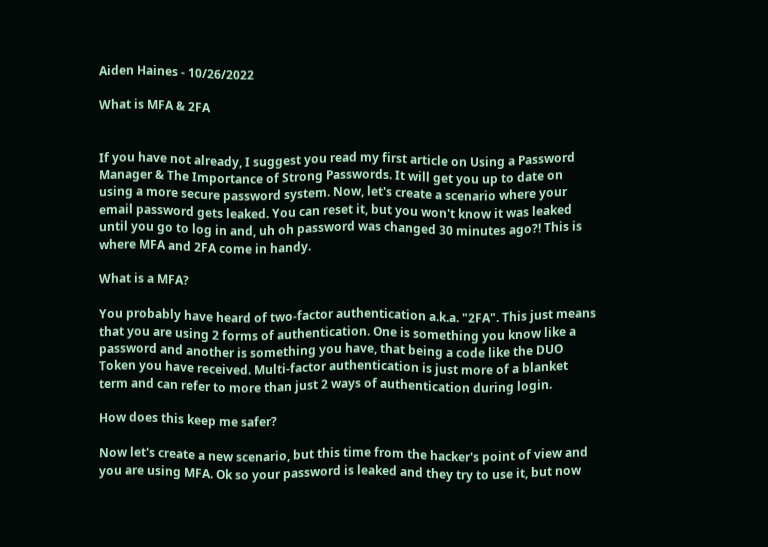Aiden Haines - 10/26/2022

What is MFA & 2FA


If you have not already, I suggest you read my first article on Using a Password Manager & The Importance of Strong Passwords. It will get you up to date on using a more secure password system. Now, let's create a scenario where your email password gets leaked. You can reset it, but you won't know it was leaked until you go to log in and, uh oh password was changed 30 minutes ago?! This is where MFA and 2FA come in handy.

What is a MFA?

You probably have heard of two-factor authentication a.k.a. "2FA". This just means that you are using 2 forms of authentication. One is something you know like a password and another is something you have, that being a code like the DUO Token you have received. Multi-factor authentication is just more of a blanket term and can refer to more than just 2 ways of authentication during login.

How does this keep me safer?

Now let's create a new scenario, but this time from the hacker's point of view and you are using MFA. Ok so your password is leaked and they try to use it, but now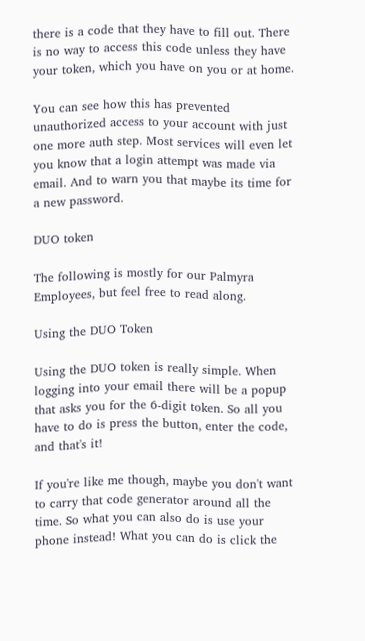there is a code that they have to fill out. There is no way to access this code unless they have your token, which you have on you or at home.

You can see how this has prevented unauthorized access to your account with just one more auth step. Most services will even let you know that a login attempt was made via email. And to warn you that maybe its time for a new password.

DUO token

The following is mostly for our Palmyra Employees, but feel free to read along.

Using the DUO Token

Using the DUO token is really simple. When logging into your email there will be a popup that asks you for the 6-digit token. So all you have to do is press the button, enter the code, and that's it!

If you're like me though, maybe you don't want to carry that code generator around all the time. So what you can also do is use your phone instead! What you can do is click the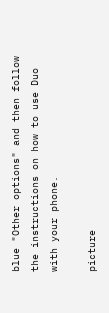blue "Other options" and then follow the instructions on how to use Duo with your phone.

picture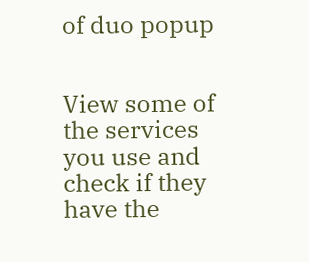of duo popup


View some of the services you use and check if they have the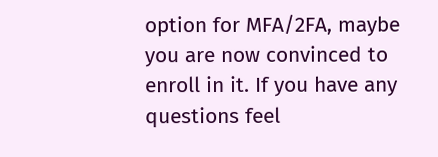option for MFA/2FA, maybe you are now convinced to enroll in it. If you have any questions feel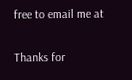free to email me at

Thanks for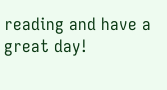reading and have a great day!